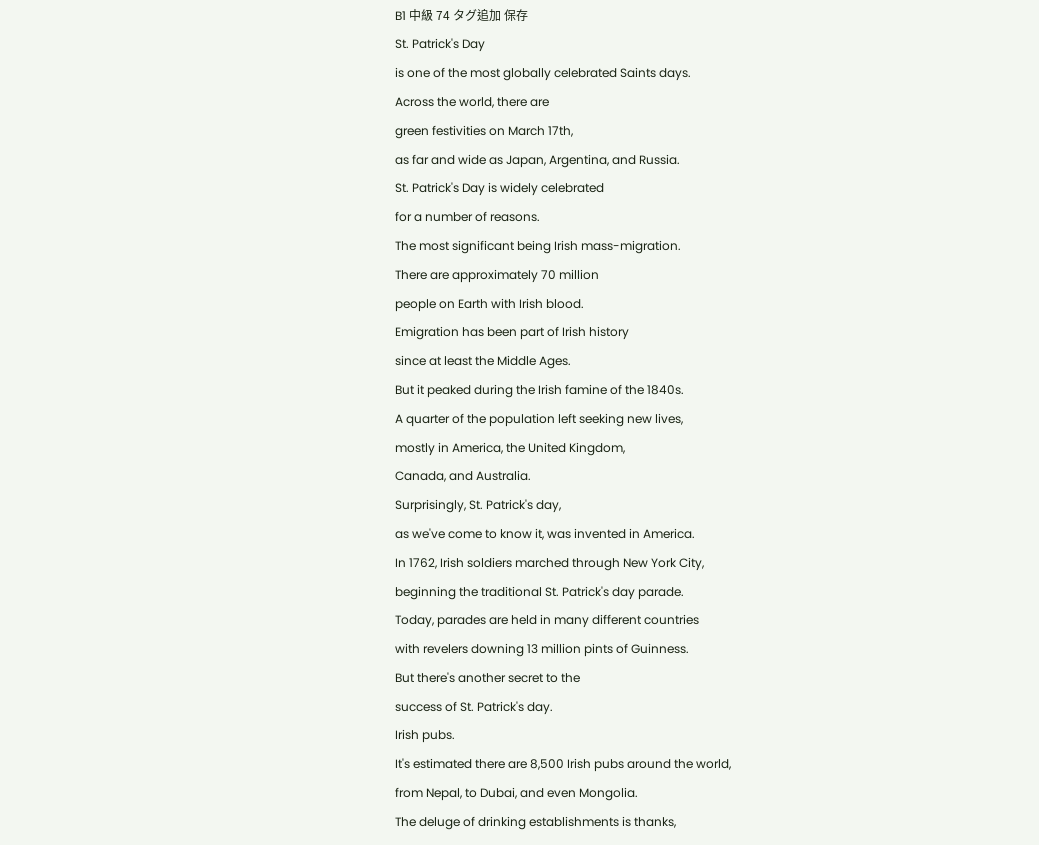B1 中級 74 タグ追加 保存
St. Patrick's Day
is one of the most globally celebrated Saints days.
Across the world, there are
green festivities on March 17th,
as far and wide as Japan, Argentina, and Russia.
St. Patrick's Day is widely celebrated
for a number of reasons.
The most significant being Irish mass-migration.
There are approximately 70 million
people on Earth with Irish blood.
Emigration has been part of Irish history
since at least the Middle Ages.
But it peaked during the Irish famine of the 1840s.
A quarter of the population left seeking new lives,
mostly in America, the United Kingdom,
Canada, and Australia.
Surprisingly, St. Patrick's day,
as we've come to know it, was invented in America.
In 1762, Irish soldiers marched through New York City,
beginning the traditional St. Patrick's day parade.
Today, parades are held in many different countries
with revelers downing 13 million pints of Guinness.
But there's another secret to the
success of St. Patrick's day.
Irish pubs.
It's estimated there are 8,500 Irish pubs around the world,
from Nepal, to Dubai, and even Mongolia.
The deluge of drinking establishments is thanks,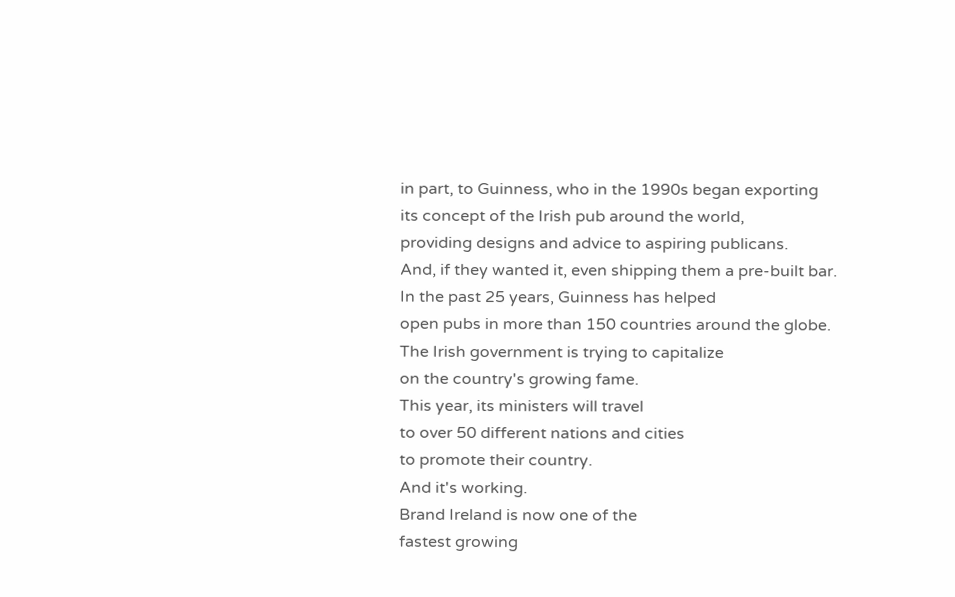in part, to Guinness, who in the 1990s began exporting
its concept of the Irish pub around the world,
providing designs and advice to aspiring publicans.
And, if they wanted it, even shipping them a pre-built bar.
In the past 25 years, Guinness has helped
open pubs in more than 150 countries around the globe.
The Irish government is trying to capitalize
on the country's growing fame.
This year, its ministers will travel
to over 50 different nations and cities
to promote their country.
And it's working.
Brand Ireland is now one of the
fastest growing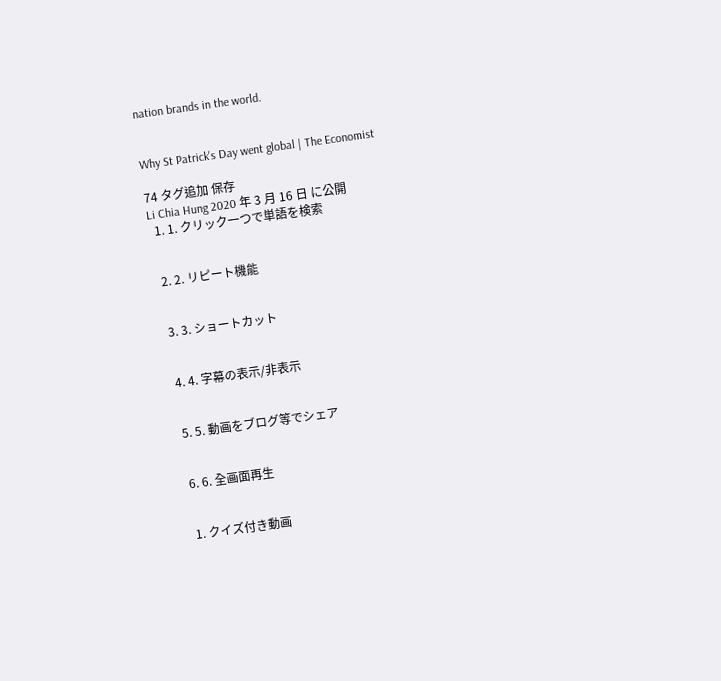nation brands in the world.


Why St Patrick's Day went global | The Economist

74 タグ追加 保存
Li Chia Hung 2020 年 3 月 16 日 に公開
  1. 1. クリック一つで単語を検索


  2. 2. リピート機能


  3. 3. ショートカット


  4. 4. 字幕の表示/非表示


  5. 5. 動画をブログ等でシェア


  6. 6. 全画面再生


  1. クイズ付き動画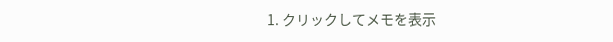1. クリックしてメモを表示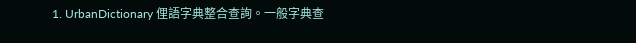1. UrbanDictionary 俚語字典整合查詢。一般字典查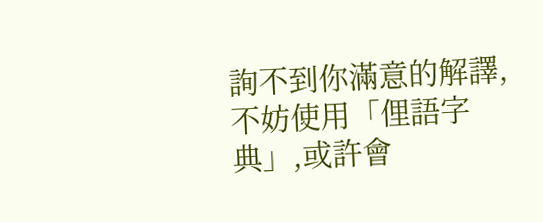詢不到你滿意的解譯,不妨使用「俚語字典」,或許會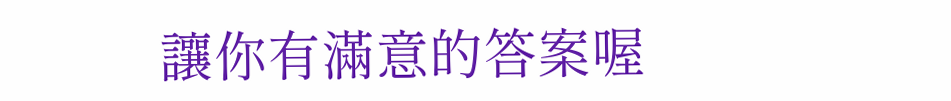讓你有滿意的答案喔